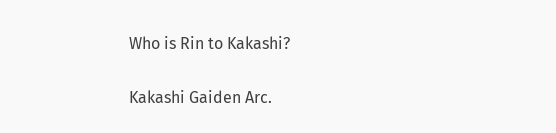Who is Rin to Kakashi?

Kakashi Gaiden Arc.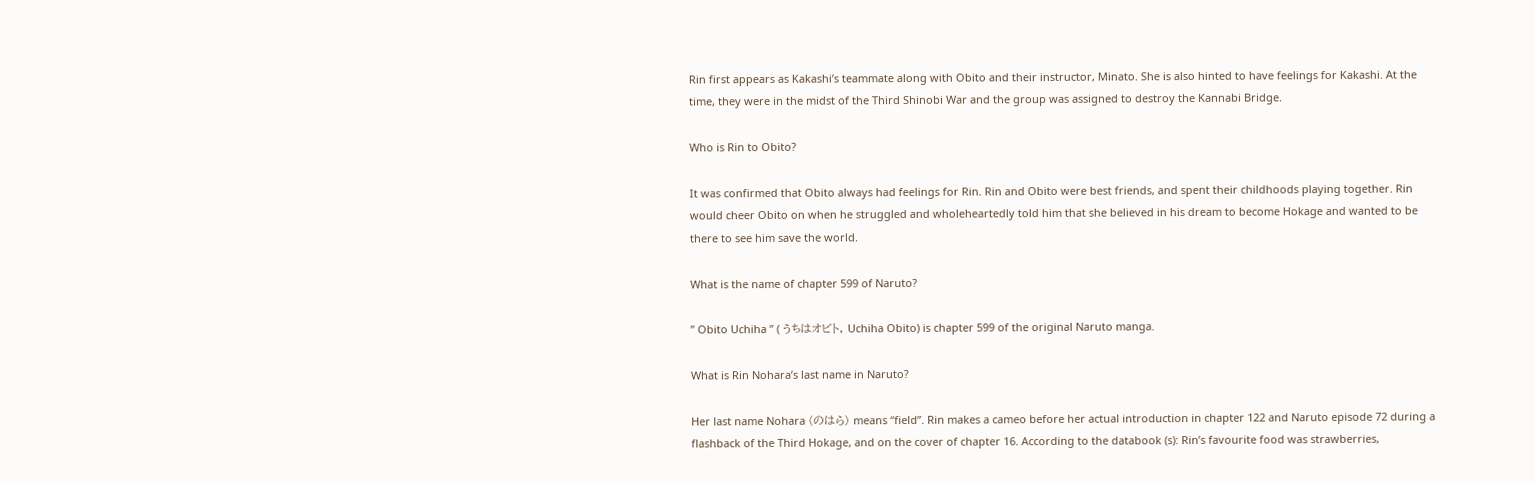Rin first appears as Kakashi’s teammate along with Obito and their instructor, Minato. She is also hinted to have feelings for Kakashi. At the time, they were in the midst of the Third Shinobi War and the group was assigned to destroy the Kannabi Bridge.

Who is Rin to Obito?

It was confirmed that Obito always had feelings for Rin. Rin and Obito were best friends, and spent their childhoods playing together. Rin would cheer Obito on when he struggled and wholeheartedly told him that she believed in his dream to become Hokage and wanted to be there to see him save the world.

What is the name of chapter 599 of Naruto?

” Obito Uchiha ” ( うちはオビト, Uchiha Obito) is chapter 599 of the original Naruto manga.

What is Rin Nohara’s last name in Naruto?

Her last name Nohara (のはら) means “field”. Rin makes a cameo before her actual introduction in chapter 122 and Naruto episode 72 during a flashback of the Third Hokage, and on the cover of chapter 16. According to the databook (s): Rin’s favourite food was strawberries,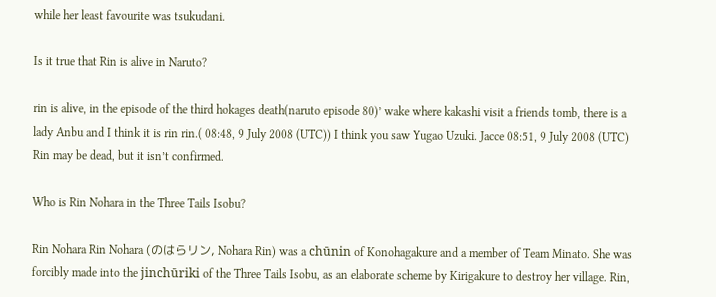while her least favourite was tsukudani.

Is it true that Rin is alive in Naruto?

rin is alive, in the episode of the third hokages death(naruto episode 80)’ wake where kakashi visit a friends tomb, there is a lady Anbu and I think it is rin rin.( 08:48, 9 July 2008 (UTC)) I think you saw Yugao Uzuki. Jacce 08:51, 9 July 2008 (UTC) Rin may be dead, but it isn’t confirmed.

Who is Rin Nohara in the Three Tails Isobu?

Rin Nohara Rin Nohara (のはらリン, Nohara Rin) was a chūnin of Konohagakure and a member of Team Minato. She was forcibly made into the jinchūriki of the Three Tails Isobu, as an elaborate scheme by Kirigakure to destroy her village. Rin,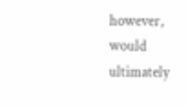however, would ultimately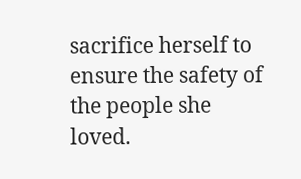sacrifice herself to ensure the safety of the people she loved.